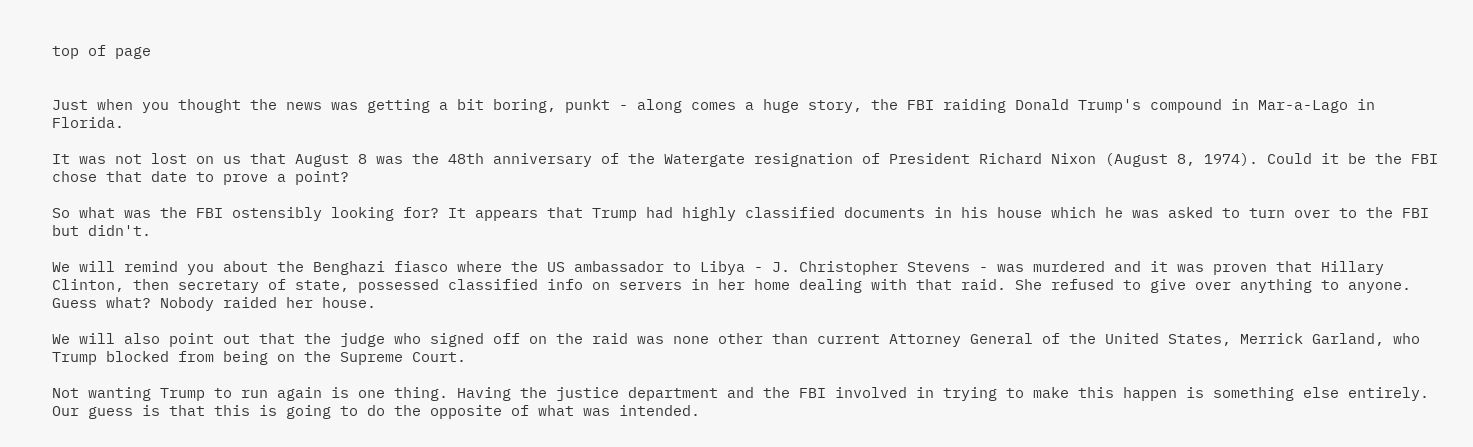top of page


Just when you thought the news was getting a bit boring, punkt - along comes a huge story, the FBI raiding Donald Trump's compound in Mar-a-Lago in Florida.

It was not lost on us that August 8 was the 48th anniversary of the Watergate resignation of President Richard Nixon (August 8, 1974). Could it be the FBI chose that date to prove a point?

So what was the FBI ostensibly looking for? It appears that Trump had highly classified documents in his house which he was asked to turn over to the FBI but didn't.

We will remind you about the Benghazi fiasco where the US ambassador to Libya - J. Christopher Stevens - was murdered and it was proven that Hillary Clinton, then secretary of state, possessed classified info on servers in her home dealing with that raid. She refused to give over anything to anyone. Guess what? Nobody raided her house.

We will also point out that the judge who signed off on the raid was none other than current Attorney General of the United States, Merrick Garland, who Trump blocked from being on the Supreme Court.

Not wanting Trump to run again is one thing. Having the justice department and the FBI involved in trying to make this happen is something else entirely. Our guess is that this is going to do the opposite of what was intended.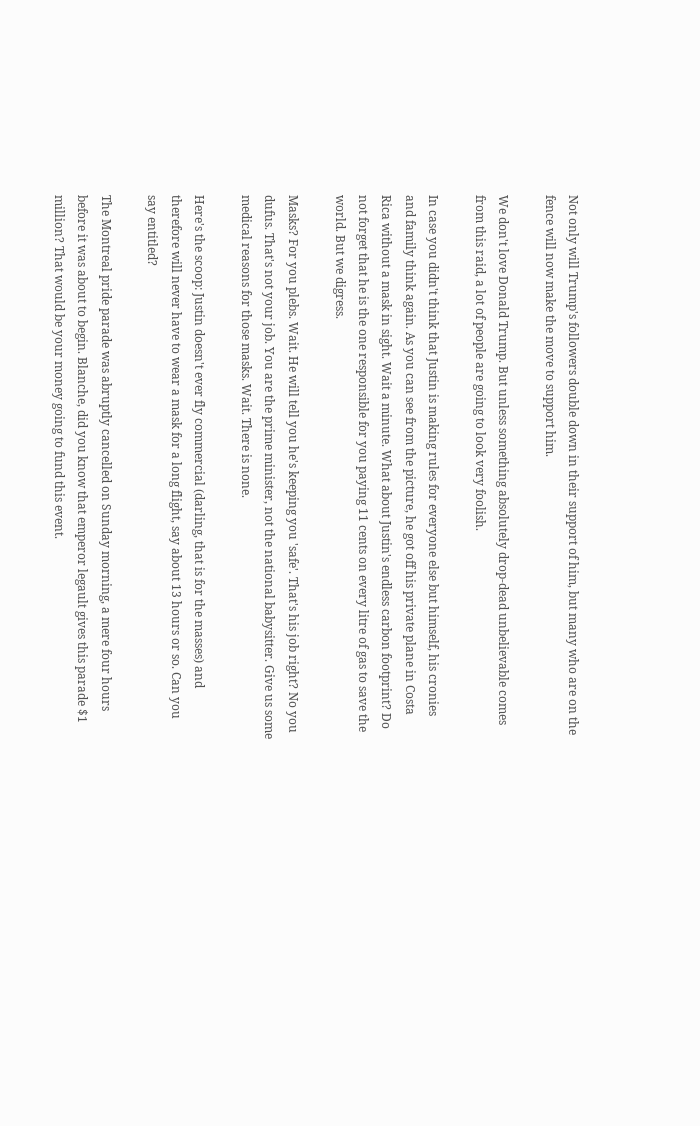Not only will Trump's followers double down in their support of him, but many who are on the fence will now make the move to support him.

We don't love Donald Trump. But unless something absolutely drop-dead unbelievable comes from this raid, a lot of people are going to look very foolish.

In case you didn't think that Justin is making rules for everyone else but himself, his cronies and family think again. As you can see from the picture, he got off his private plane in Costa Rica without a mask in sight. Wait a minute. What about Justin's endless carbon footprint? Do not forget that he is the one responsible for you paying 11 cents on every litre of gas to save the world. But we digress.

Masks? For you plebs. Wait. He will tell you he's keeping you 'safe'. That's his job right? No you dufus. That's not your job. You are the prime minister, not the national babysitter. Give us some medical reasons for those masks. Wait. There is none.

Here's the scoop: Justin doesn't ever fly commercial (darling, that is for the masses) and therefore will never have to wear a mask for a long flight, say about 13 hours or so. Can you say entitled?

The Montreal pride parade was abruptly cancelled on Sunday morning, a mere four hours before it was about to begin. Blanche, did you know that emperor legault gives this parade $1 million? That would be your money going to fund this event.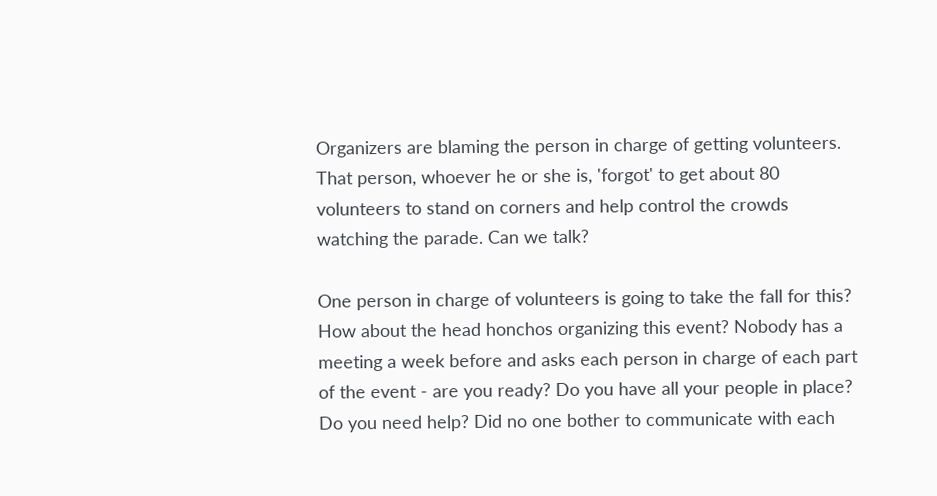Organizers are blaming the person in charge of getting volunteers. That person, whoever he or she is, 'forgot' to get about 80 volunteers to stand on corners and help control the crowds watching the parade. Can we talk?

One person in charge of volunteers is going to take the fall for this? How about the head honchos organizing this event? Nobody has a meeting a week before and asks each person in charge of each part of the event - are you ready? Do you have all your people in place? Do you need help? Did no one bother to communicate with each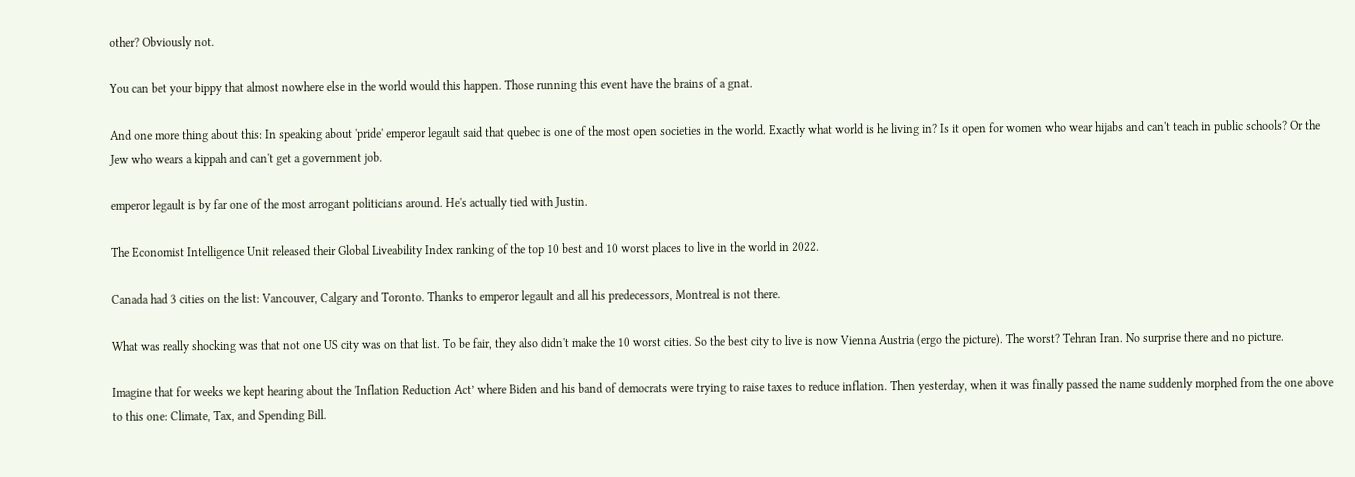other? Obviously not.

You can bet your bippy that almost nowhere else in the world would this happen. Those running this event have the brains of a gnat.

And one more thing about this: In speaking about 'pride' emperor legault said that quebec is one of the most open societies in the world. Exactly what world is he living in? Is it open for women who wear hijabs and can't teach in public schools? Or the Jew who wears a kippah and can't get a government job.

emperor legault is by far one of the most arrogant politicians around. He's actually tied with Justin.

The Economist Intelligence Unit released their Global Liveability Index ranking of the top 10 best and 10 worst places to live in the world in 2022.

Canada had 3 cities on the list: Vancouver, Calgary and Toronto. Thanks to emperor legault and all his predecessors, Montreal is not there.

What was really shocking was that not one US city was on that list. To be fair, they also didn't make the 10 worst cities. So the best city to live is now Vienna Austria (ergo the picture). The worst? Tehran Iran. No surprise there and no picture.

Imagine that for weeks we kept hearing about the 'Inflation Reduction Act’ where Biden and his band of democrats were trying to raise taxes to reduce inflation. Then yesterday, when it was finally passed the name suddenly morphed from the one above to this one: Climate, Tax, and Spending Bill.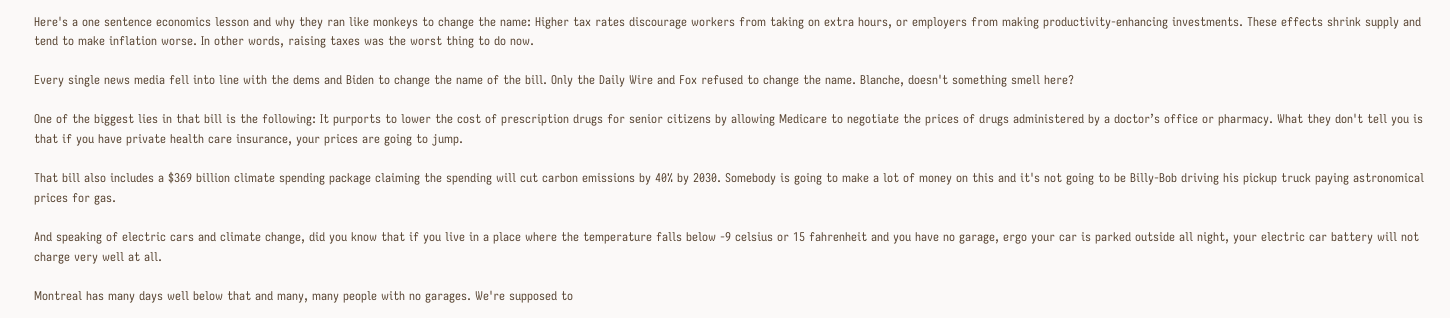Here's a one sentence economics lesson and why they ran like monkeys to change the name: Higher tax rates discourage workers from taking on extra hours, or employers from making productivity-enhancing investments. These effects shrink supply and tend to make inflation worse. In other words, raising taxes was the worst thing to do now.

Every single news media fell into line with the dems and Biden to change the name of the bill. Only the Daily Wire and Fox refused to change the name. Blanche, doesn't something smell here?

One of the biggest lies in that bill is the following: It purports to lower the cost of prescription drugs for senior citizens by allowing Medicare to negotiate the prices of drugs administered by a doctor’s office or pharmacy. What they don't tell you is that if you have private health care insurance, your prices are going to jump.

That bill also includes a $369 billion climate spending package claiming the spending will cut carbon emissions by 40% by 2030. Somebody is going to make a lot of money on this and it's not going to be Billy-Bob driving his pickup truck paying astronomical prices for gas.

And speaking of electric cars and climate change, did you know that if you live in a place where the temperature falls below -9 celsius or 15 fahrenheit and you have no garage, ergo your car is parked outside all night, your electric car battery will not charge very well at all.

Montreal has many days well below that and many, many people with no garages. We're supposed to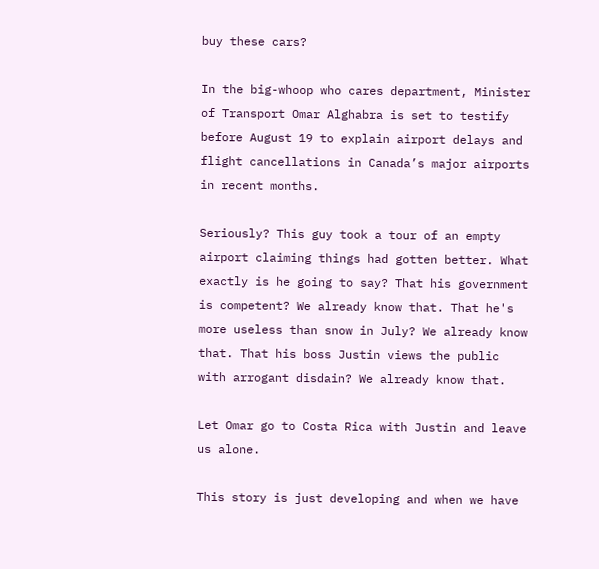buy these cars?

In the big-whoop who cares department, Minister of Transport Omar Alghabra is set to testify before August 19 to explain airport delays and flight cancellations in Canada’s major airports in recent months.

Seriously? This guy took a tour of an empty airport claiming things had gotten better. What exactly is he going to say? That his government is competent? We already know that. That he's more useless than snow in July? We already know that. That his boss Justin views the public with arrogant disdain? We already know that.

Let Omar go to Costa Rica with Justin and leave us alone.

This story is just developing and when we have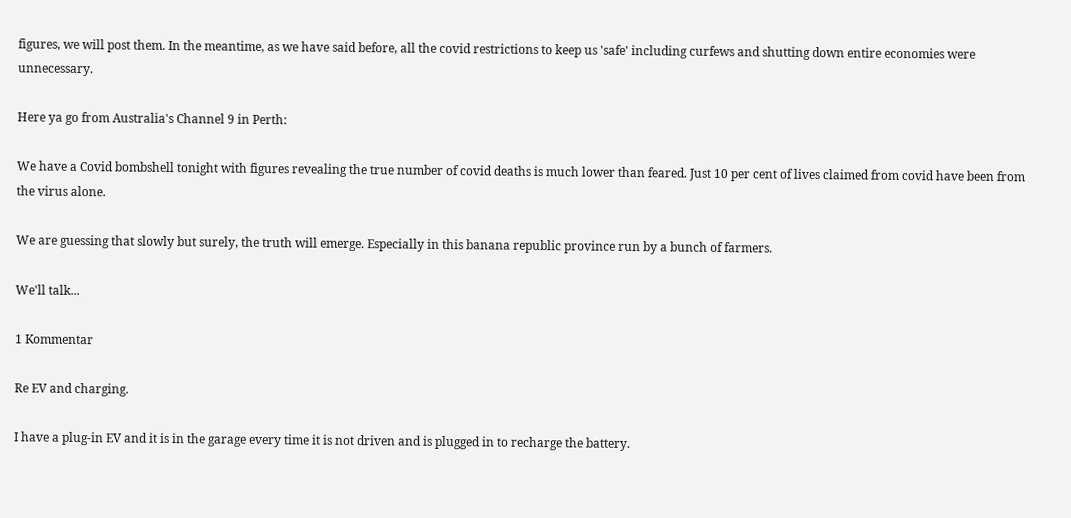figures, we will post them. In the meantime, as we have said before, all the covid restrictions to keep us 'safe' including curfews and shutting down entire economies were unnecessary.

Here ya go from Australia's Channel 9 in Perth:

We have a Covid bombshell tonight with figures revealing the true number of covid deaths is much lower than feared. Just 10 per cent of lives claimed from covid have been from the virus alone.

We are guessing that slowly but surely, the truth will emerge. Especially in this banana republic province run by a bunch of farmers.

We'll talk...

1 Kommentar

Re EV and charging.

I have a plug-in EV and it is in the garage every time it is not driven and is plugged in to recharge the battery.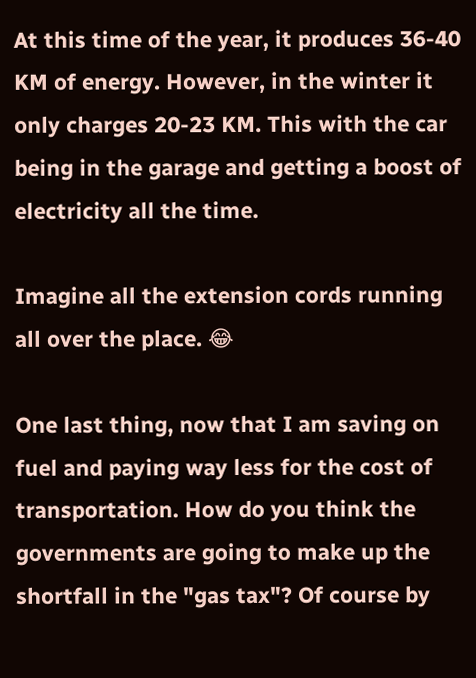At this time of the year, it produces 36-40 KM of energy. However, in the winter it only charges 20-23 KM. This with the car being in the garage and getting a boost of electricity all the time.

Imagine all the extension cords running all over the place. 😂

One last thing, now that I am saving on fuel and paying way less for the cost of transportation. How do you think the governments are going to make up the shortfall in the "gas tax"? Of course by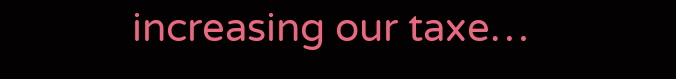increasing our taxe…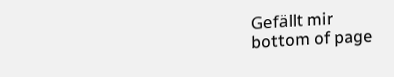Gefällt mir
bottom of page